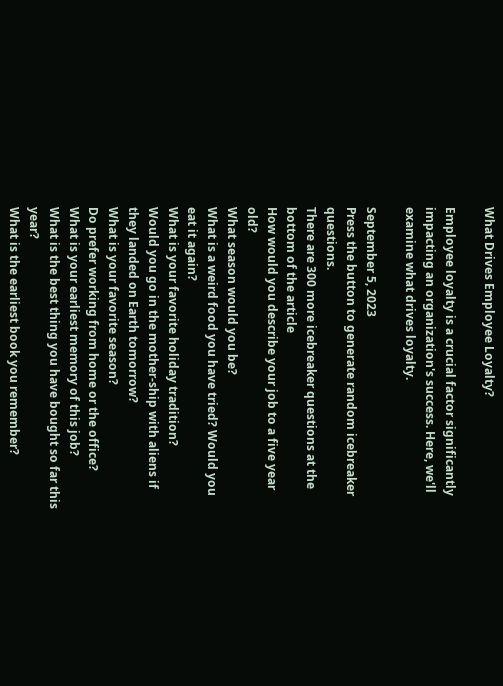What Drives Employee Loyalty?

Employee loyalty is a crucial factor significantly impacting an organization's success. Here, we'll examine what drives loyalty.

September 5, 2023
Press the button to generate random icebreaker questions.
There are 300 more icebreaker questions at the bottom of the article
How would you describe your job to a five year old?
What season would you be?
What is a weird food you have tried? Would you eat it again?
What is your favorite holiday tradition?
Would you go in the mother-ship with aliens if they landed on Earth tomorrow?
What is your favorite season?
Do prefer working from home or the office?
What is your earliest memory of this job?
What is the best thing you have bought so far this year?
What is the earliest book you remember?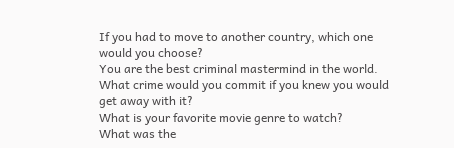If you had to move to another country, which one would you choose?
You are the best criminal mastermind in the world. What crime would you commit if you knew you would get away with it?
What is your favorite movie genre to watch?
What was the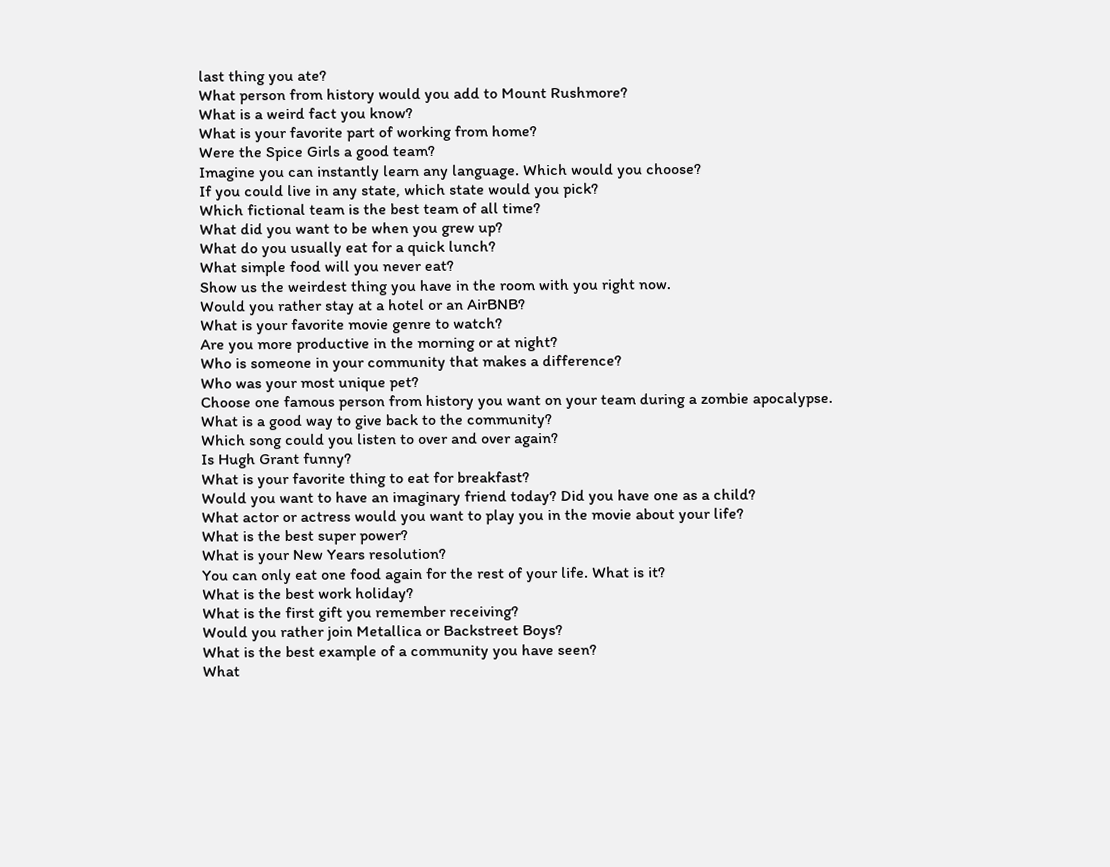last thing you ate?
What person from history would you add to Mount Rushmore?
What is a weird fact you know?
What is your favorite part of working from home?
Were the Spice Girls a good team?
Imagine you can instantly learn any language. Which would you choose?
If you could live in any state, which state would you pick?
Which fictional team is the best team of all time?
What did you want to be when you grew up?
What do you usually eat for a quick lunch?
What simple food will you never eat?
Show us the weirdest thing you have in the room with you right now.
Would you rather stay at a hotel or an AirBNB?
What is your favorite movie genre to watch?
Are you more productive in the morning or at night?
Who is someone in your community that makes a difference?
Who was your most unique pet?
Choose one famous person from history you want on your team during a zombie apocalypse.
What is a good way to give back to the community?
Which song could you listen to over and over again?
Is Hugh Grant funny?
What is your favorite thing to eat for breakfast?
Would you want to have an imaginary friend today? Did you have one as a child?
What actor or actress would you want to play you in the movie about your life?
What is the best super power?
What is your New Years resolution?
You can only eat one food again for the rest of your life. What is it?
What is the best work holiday?
What is the first gift you remember receiving?
Would you rather join Metallica or Backstreet Boys?
What is the best example of a community you have seen?
What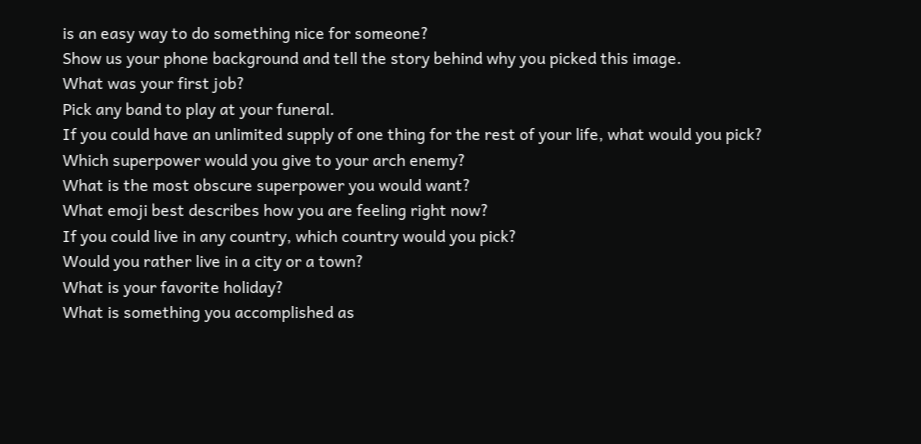is an easy way to do something nice for someone?
Show us your phone background and tell the story behind why you picked this image.
What was your first job?
Pick any band to play at your funeral.
If you could have an unlimited supply of one thing for the rest of your life, what would you pick?
Which superpower would you give to your arch enemy?
What is the most obscure superpower you would want?
What emoji best describes how you are feeling right now?
If you could live in any country, which country would you pick?
Would you rather live in a city or a town?
What is your favorite holiday?
What is something you accomplished as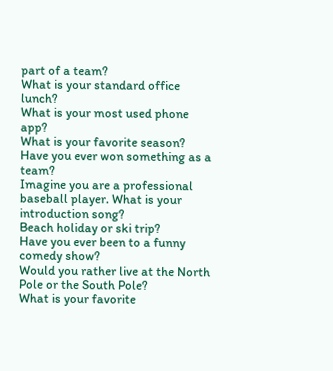part of a team?
What is your standard office lunch?
What is your most used phone app?
What is your favorite season?
Have you ever won something as a team?
Imagine you are a professional baseball player. What is your introduction song?
Beach holiday or ski trip?
Have you ever been to a funny comedy show?
Would you rather live at the North Pole or the South Pole?
What is your favorite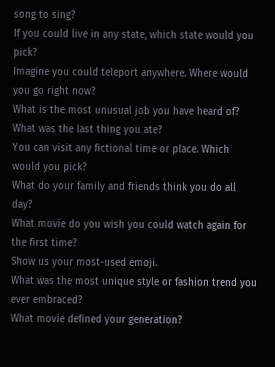song to sing?
If you could live in any state, which state would you pick?
Imagine you could teleport anywhere. Where would you go right now?
What is the most unusual job you have heard of?
What was the last thing you ate?
You can visit any fictional time or place. Which would you pick?
What do your family and friends think you do all day?
What movie do you wish you could watch again for the first time?
Show us your most-used emoji.
What was the most unique style or fashion trend you ever embraced?
What movie defined your generation?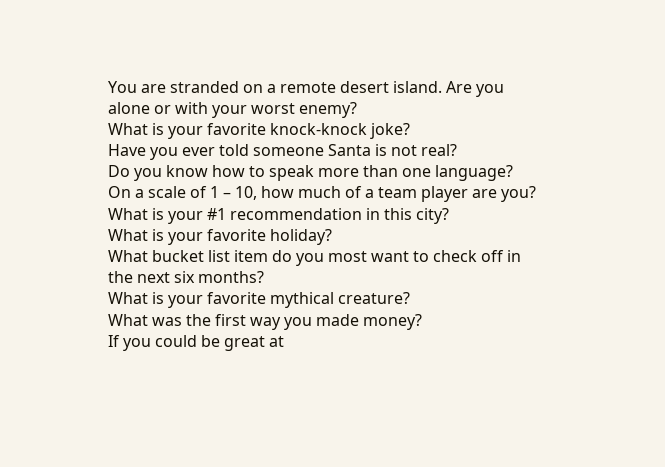You are stranded on a remote desert island. Are you alone or with your worst enemy?
What is your favorite knock-knock joke?
Have you ever told someone Santa is not real?
Do you know how to speak more than one language?
On a scale of 1 – 10, how much of a team player are you?
What is your #1 recommendation in this city?
What is your favorite holiday?
What bucket list item do you most want to check off in the next six months?
What is your favorite mythical creature?
What was the first way you made money?
If you could be great at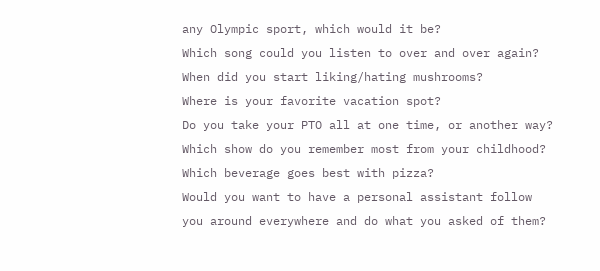any Olympic sport, which would it be?
Which song could you listen to over and over again?
When did you start liking/hating mushrooms?
Where is your favorite vacation spot?
Do you take your PTO all at one time, or another way?
Which show do you remember most from your childhood?
Which beverage goes best with pizza?
Would you want to have a personal assistant follow you around everywhere and do what you asked of them?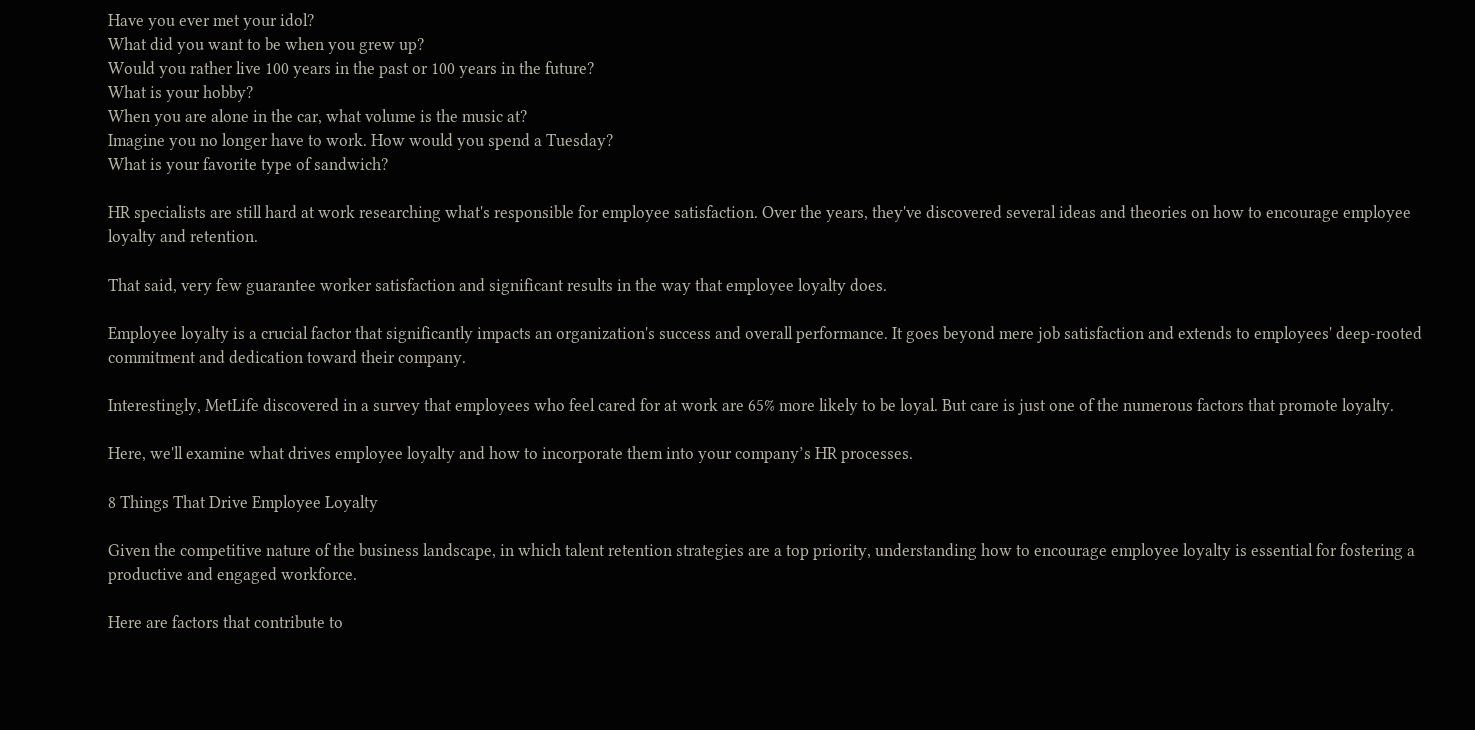Have you ever met your idol?
What did you want to be when you grew up?
Would you rather live 100 years in the past or 100 years in the future?
What is your hobby?
When you are alone in the car, what volume is the music at?
Imagine you no longer have to work. How would you spend a Tuesday?
What is your favorite type of sandwich?

HR specialists are still hard at work researching what's responsible for employee satisfaction. Over the years, they've discovered several ideas and theories on how to encourage employee loyalty and retention.

That said, very few guarantee worker satisfaction and significant results in the way that employee loyalty does.

Employee loyalty is a crucial factor that significantly impacts an organization's success and overall performance. It goes beyond mere job satisfaction and extends to employees' deep-rooted commitment and dedication toward their company.

Interestingly, MetLife discovered in a survey that employees who feel cared for at work are 65% more likely to be loyal. But care is just one of the numerous factors that promote loyalty.

Here, we'll examine what drives employee loyalty and how to incorporate them into your company’s HR processes.

8 Things That Drive Employee Loyalty

Given the competitive nature of the business landscape, in which talent retention strategies are a top priority, understanding how to encourage employee loyalty is essential for fostering a productive and engaged workforce.

Here are factors that contribute to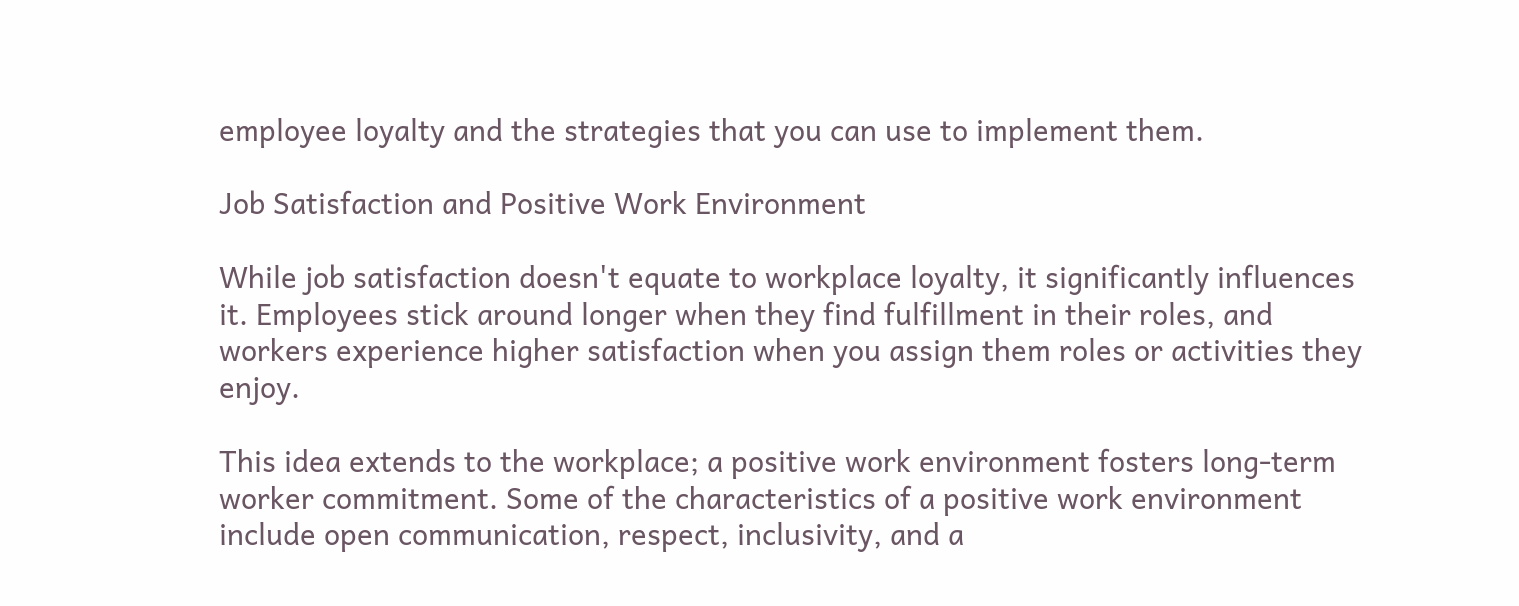employee loyalty and the strategies that you can use to implement them.

Job Satisfaction and Positive Work Environment

While job satisfaction doesn't equate to workplace loyalty, it significantly influences it. Employees stick around longer when they find fulfillment in their roles, and workers experience higher satisfaction when you assign them roles or activities they enjoy.

This idea extends to the workplace; a positive work environment fosters long-term worker commitment. Some of the characteristics of a positive work environment include open communication, respect, inclusivity, and a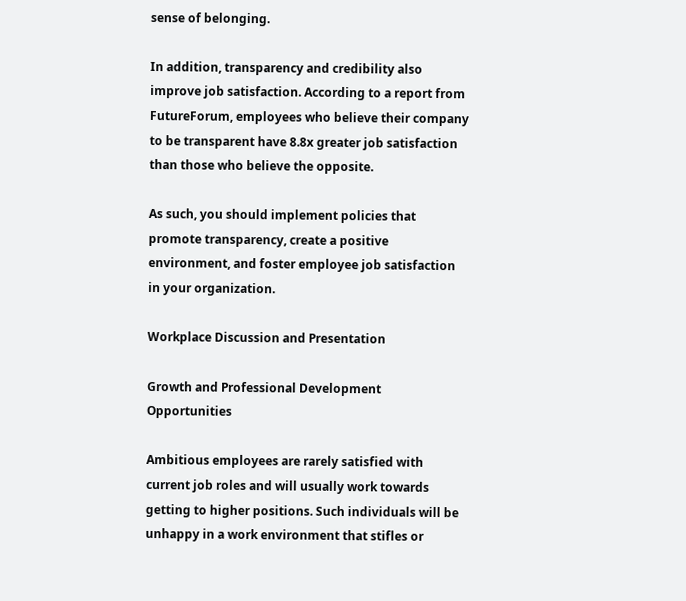sense of belonging.

In addition, transparency and credibility also improve job satisfaction. According to a report from FutureForum, employees who believe their company to be transparent have 8.8x greater job satisfaction than those who believe the opposite.

As such, you should implement policies that promote transparency, create a positive environment, and foster employee job satisfaction in your organization.

Workplace Discussion and Presentation

Growth and Professional Development Opportunities

Ambitious employees are rarely satisfied with current job roles and will usually work towards getting to higher positions. Such individuals will be unhappy in a work environment that stifles or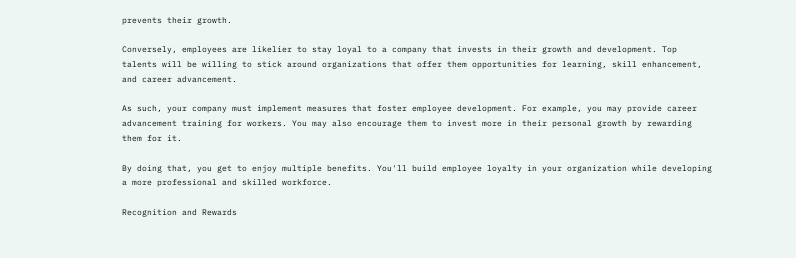prevents their growth.

Conversely, employees are likelier to stay loyal to a company that invests in their growth and development. Top talents will be willing to stick around organizations that offer them opportunities for learning, skill enhancement, and career advancement.

As such, your company must implement measures that foster employee development. For example, you may provide career advancement training for workers. You may also encourage them to invest more in their personal growth by rewarding them for it.

By doing that, you get to enjoy multiple benefits. You'll build employee loyalty in your organization while developing a more professional and skilled workforce.

Recognition and Rewards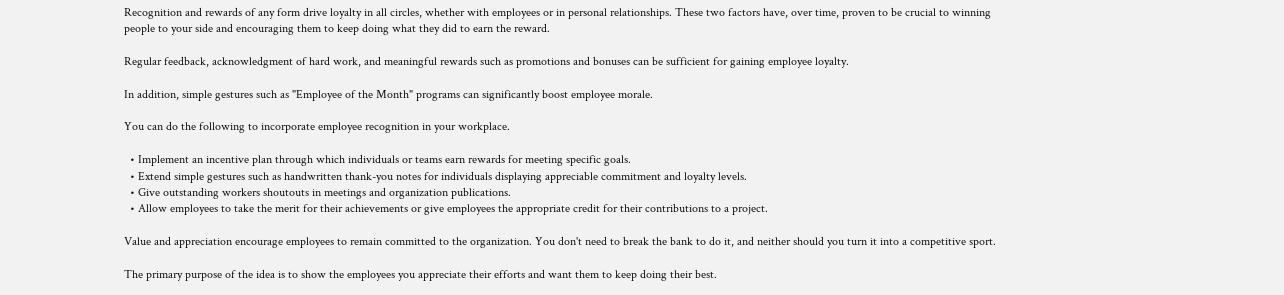Recognition and rewards of any form drive loyalty in all circles, whether with employees or in personal relationships. These two factors have, over time, proven to be crucial to winning people to your side and encouraging them to keep doing what they did to earn the reward.

Regular feedback, acknowledgment of hard work, and meaningful rewards such as promotions and bonuses can be sufficient for gaining employee loyalty.

In addition, simple gestures such as "Employee of the Month" programs can significantly boost employee morale.

You can do the following to incorporate employee recognition in your workplace.

  • Implement an incentive plan through which individuals or teams earn rewards for meeting specific goals.
  • Extend simple gestures such as handwritten thank-you notes for individuals displaying appreciable commitment and loyalty levels.
  • Give outstanding workers shoutouts in meetings and organization publications.
  • Allow employees to take the merit for their achievements or give employees the appropriate credit for their contributions to a project.

Value and appreciation encourage employees to remain committed to the organization. You don't need to break the bank to do it, and neither should you turn it into a competitive sport.

The primary purpose of the idea is to show the employees you appreciate their efforts and want them to keep doing their best.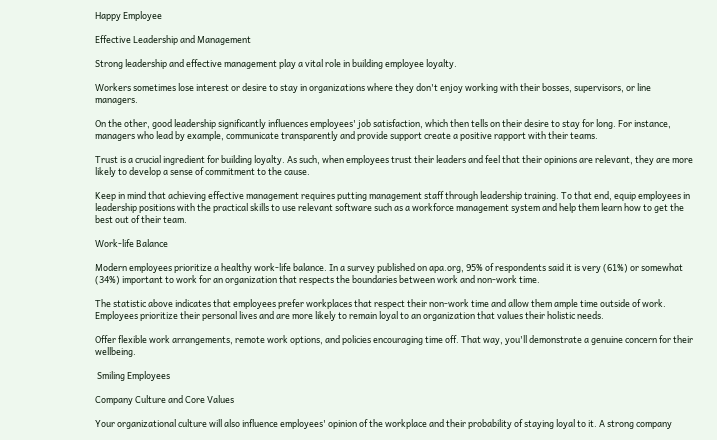Happy Employee

Effective Leadership and Management

Strong leadership and effective management play a vital role in building employee loyalty.

Workers sometimes lose interest or desire to stay in organizations where they don't enjoy working with their bosses, supervisors, or line managers.

On the other, good leadership significantly influences employees' job satisfaction, which then tells on their desire to stay for long. For instance, managers who lead by example, communicate transparently and provide support create a positive rapport with their teams.

Trust is a crucial ingredient for building loyalty. As such, when employees trust their leaders and feel that their opinions are relevant, they are more likely to develop a sense of commitment to the cause.

Keep in mind that achieving effective management requires putting management staff through leadership training. To that end, equip employees in leadership positions with the practical skills to use relevant software such as a workforce management system and help them learn how to get the best out of their team.

Work-life Balance

Modern employees prioritize a healthy work-life balance. In a survey published on apa.org, 95% of respondents said it is very (61%) or somewhat (34%) important to work for an organization that respects the boundaries between work and non-work time.

The statistic above indicates that employees prefer workplaces that respect their non-work time and allow them ample time outside of work. Employees prioritize their personal lives and are more likely to remain loyal to an organization that values their holistic needs.

Offer flexible work arrangements, remote work options, and policies encouraging time off. That way, you'll demonstrate a genuine concern for their wellbeing.

 Smiling Employees

Company Culture and Core Values

Your organizational culture will also influence employees' opinion of the workplace and their probability of staying loyal to it. A strong company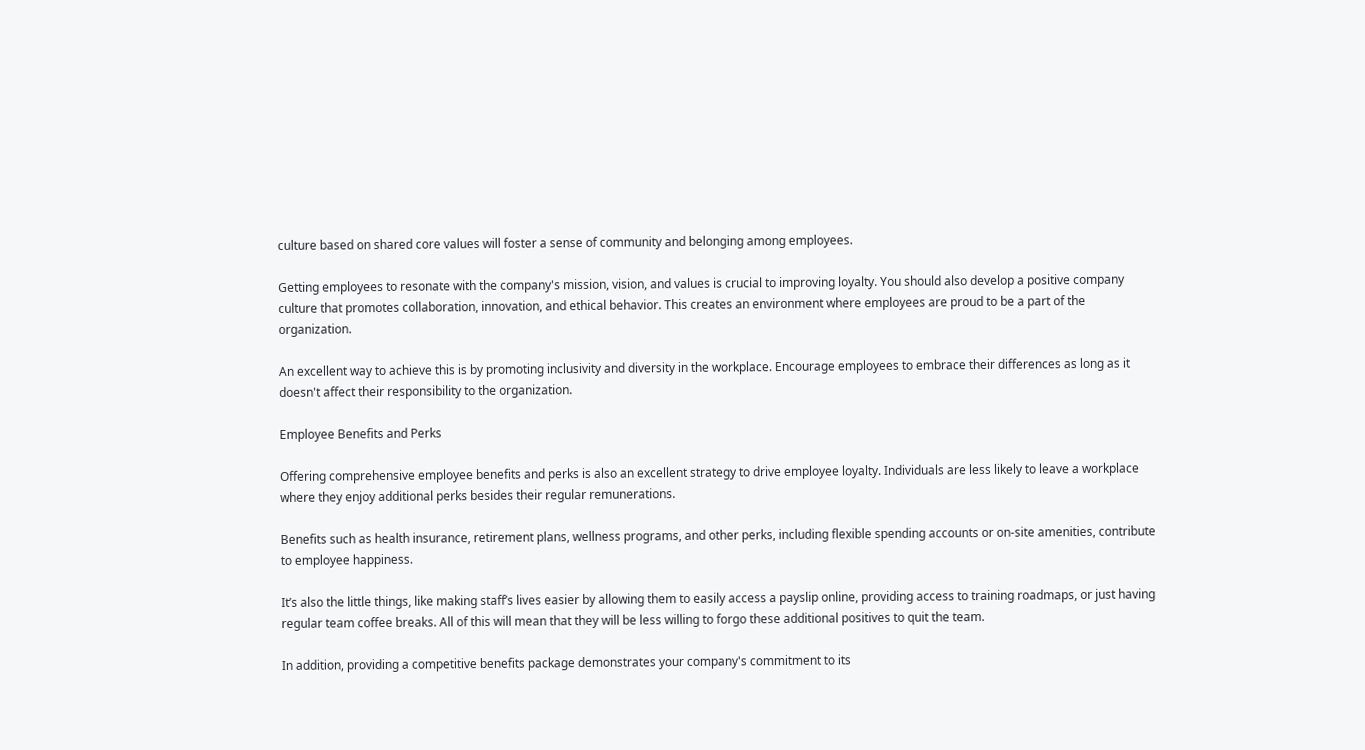culture based on shared core values will foster a sense of community and belonging among employees.

Getting employees to resonate with the company's mission, vision, and values is crucial to improving loyalty. You should also develop a positive company culture that promotes collaboration, innovation, and ethical behavior. This creates an environment where employees are proud to be a part of the organization.

An excellent way to achieve this is by promoting inclusivity and diversity in the workplace. Encourage employees to embrace their differences as long as it doesn't affect their responsibility to the organization.

Employee Benefits and Perks

Offering comprehensive employee benefits and perks is also an excellent strategy to drive employee loyalty. Individuals are less likely to leave a workplace where they enjoy additional perks besides their regular remunerations.

Benefits such as health insurance, retirement plans, wellness programs, and other perks, including flexible spending accounts or on-site amenities, contribute to employee happiness.

It’s also the little things, like making staff’s lives easier by allowing them to easily access a payslip online, providing access to training roadmaps, or just having regular team coffee breaks. All of this will mean that they will be less willing to forgo these additional positives to quit the team.

In addition, providing a competitive benefits package demonstrates your company's commitment to its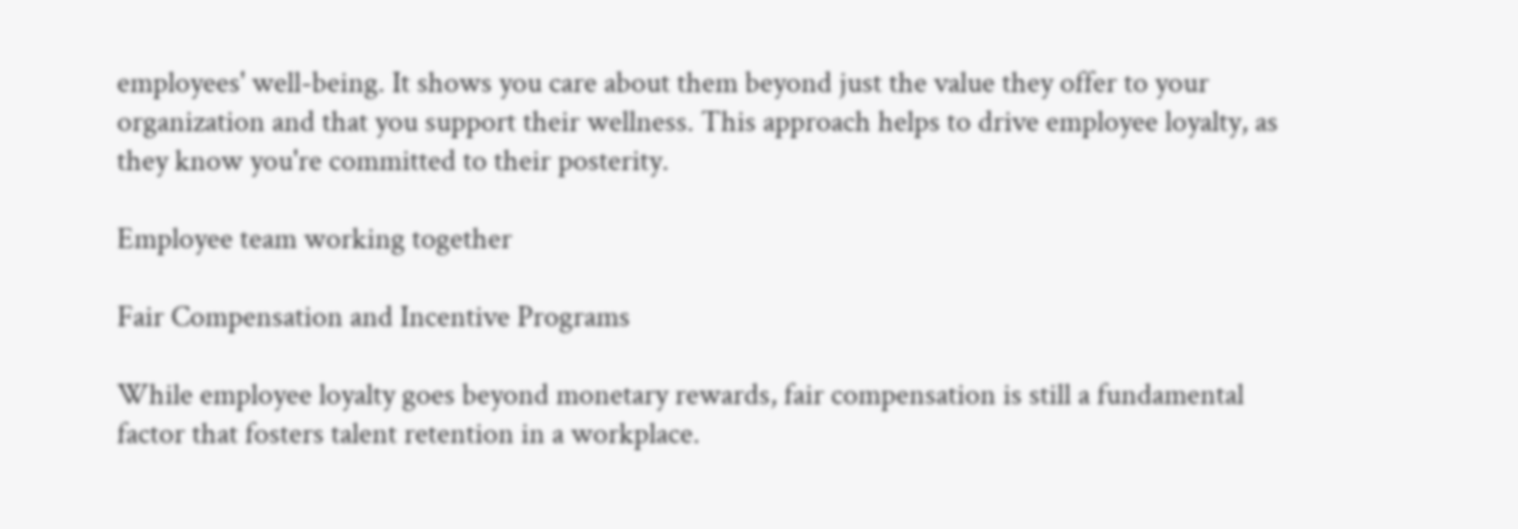employees' well-being. It shows you care about them beyond just the value they offer to your organization and that you support their wellness. This approach helps to drive employee loyalty, as they know you're committed to their posterity.

Employee team working together

Fair Compensation and Incentive Programs

While employee loyalty goes beyond monetary rewards, fair compensation is still a fundamental factor that fosters talent retention in a workplace.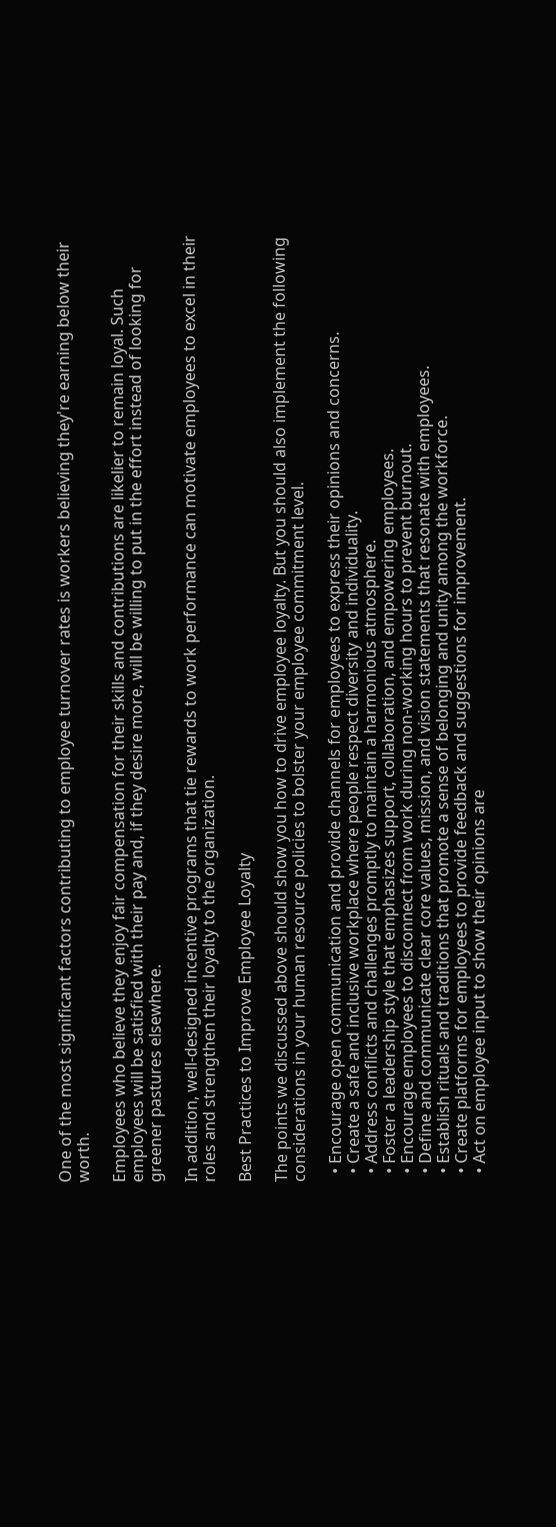One of the most significant factors contributing to employee turnover rates is workers believing they're earning below their worth.

Employees who believe they enjoy fair compensation for their skills and contributions are likelier to remain loyal. Such employees will be satisfied with their pay and, if they desire more, will be willing to put in the effort instead of looking for greener pastures elsewhere.

In addition, well-designed incentive programs that tie rewards to work performance can motivate employees to excel in their roles and strengthen their loyalty to the organization.

Best Practices to Improve Employee Loyalty

The points we discussed above should show you how to drive employee loyalty. But you should also implement the following considerations in your human resource policies to bolster your employee commitment level.

  • Encourage open communication and provide channels for employees to express their opinions and concerns.
  • Create a safe and inclusive workplace where people respect diversity and individuality.
  • Address conflicts and challenges promptly to maintain a harmonious atmosphere.
  • Foster a leadership style that emphasizes support, collaboration, and empowering employees.
  • Encourage employees to disconnect from work during non-working hours to prevent burnout.
  • Define and communicate clear core values, mission, and vision statements that resonate with employees.
  • Establish rituals and traditions that promote a sense of belonging and unity among the workforce.
  • Create platforms for employees to provide feedback and suggestions for improvement.
  • Act on employee input to show their opinions are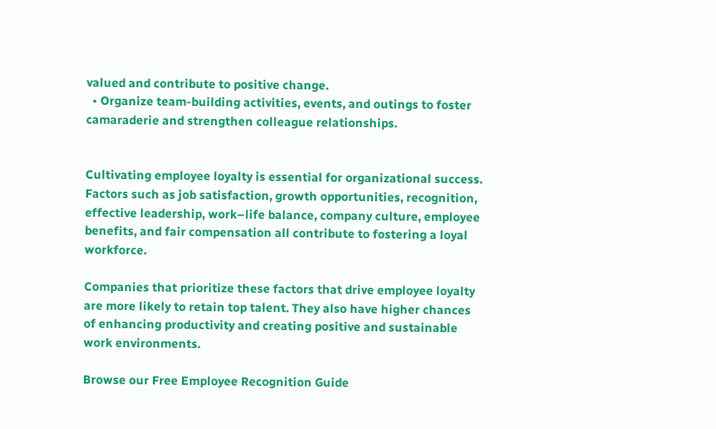valued and contribute to positive change.
  • Organize team-building activities, events, and outings to foster camaraderie and strengthen colleague relationships.


Cultivating employee loyalty is essential for organizational success. Factors such as job satisfaction, growth opportunities, recognition, effective leadership, work–life balance, company culture, employee benefits, and fair compensation all contribute to fostering a loyal workforce.

Companies that prioritize these factors that drive employee loyalty are more likely to retain top talent. They also have higher chances of enhancing productivity and creating positive and sustainable work environments.

Browse our Free Employee Recognition Guide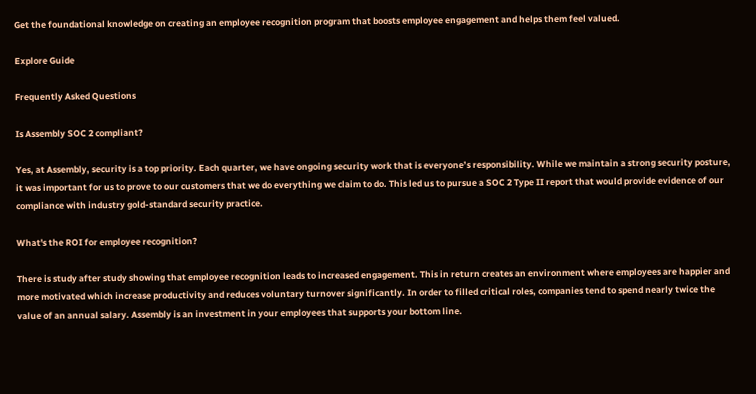Get the foundational knowledge on creating an employee recognition program that boosts employee engagement and helps them feel valued.

Explore Guide

Frequently Asked Questions

Is Assembly SOC 2 compliant?

Yes, at Assembly, security is a top priority. Each quarter, we have ongoing security work that is everyone’s responsibility. While we maintain a strong security posture, it was important for us to prove to our customers that we do everything we claim to do. This led us to pursue a SOC 2 Type II report that would provide evidence of our compliance with industry gold-standard security practice.

What's the ROI for employee recognition?

There is study after study showing that employee recognition leads to increased engagement. This in return creates an environment where employees are happier and more motivated which increase productivity and reduces voluntary turnover significantly. In order to filled critical roles, companies tend to spend nearly twice the value of an annual salary. Assembly is an investment in your employees that supports your bottom line.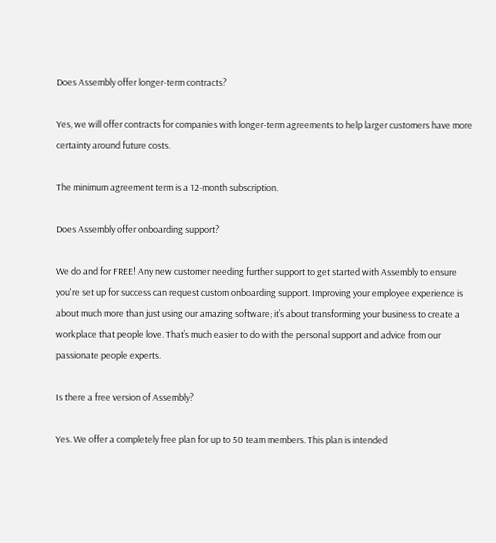Does Assembly offer longer-term contracts?

Yes, we will offer contracts for companies with longer-term agreements to help larger customers have more certainty around future costs.

The minimum agreement term is a 12-month subscription.

Does Assembly offer onboarding support?

We do and for FREE! Any new customer needing further support to get started with Assembly to ensure you're set up for success can request custom onboarding support. Improving your employee experience is about much more than just using our amazing software; it’s about transforming your business to create a workplace that people love. That’s much easier to do with the personal support and advice from our passionate people experts.

Is there a free version of Assembly?

Yes. We offer a completely free plan for up to 50 team members. This plan is intended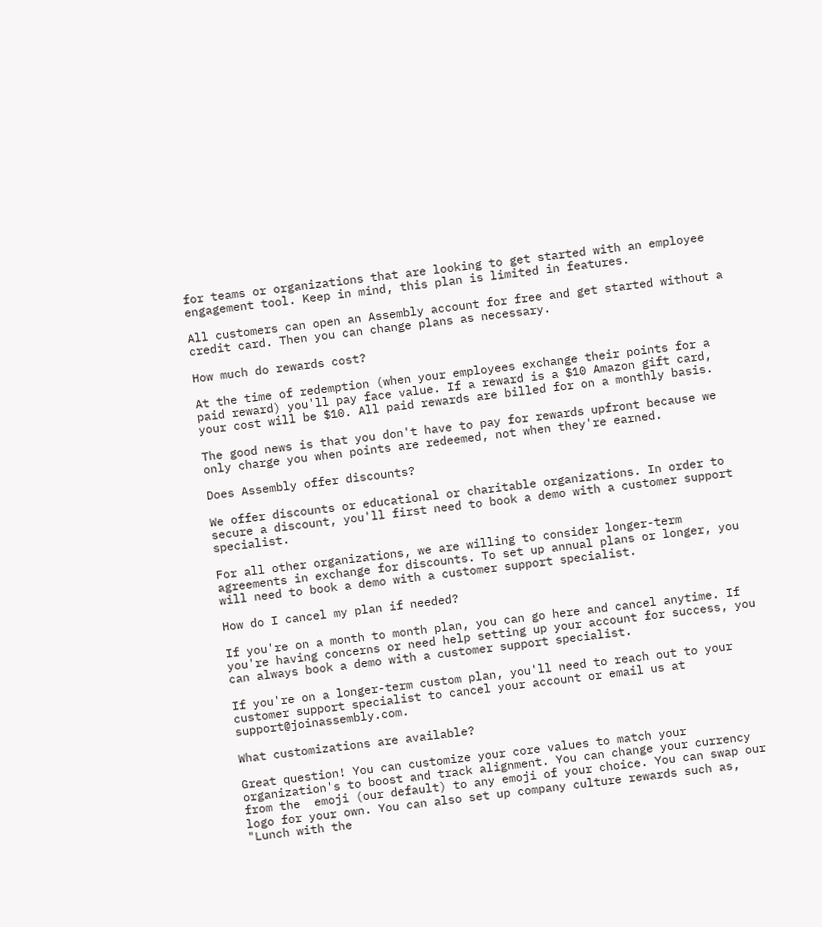for teams or organizations that are looking to get started with an employee engagement tool. Keep in mind, this plan is limited in features.

All customers can open an Assembly account for free and get started without a credit card. Then you can change plans as necessary.

How much do rewards cost?

At the time of redemption (when your employees exchange their points for a paid reward) you'll pay face value. If a reward is a $10 Amazon gift card, your cost will be $10. All paid rewards are billed for on a monthly basis.

The good news is that you don't have to pay for rewards upfront because we only charge you when points are redeemed, not when they're earned.

Does Assembly offer discounts?

We offer discounts or educational or charitable organizations. In order to secure a discount, you'll first need to book a demo with a customer support specialist.

For all other organizations, we are willing to consider longer-term agreements in exchange for discounts. To set up annual plans or longer, you will need to book a demo with a customer support specialist.

How do I cancel my plan if needed?

If you're on a month to month plan, you can go here and cancel anytime. If you're having concerns or need help setting up your account for success, you can always book a demo with a customer support specialist.

If you're on a longer-term custom plan, you'll need to reach out to your customer support specialist to cancel your account or email us at support@joinassembly.com.

What customizations are available?

Great question! You can customize your core values to match your organization's to boost and track alignment. You can change your currency from the  emoji (our default) to any emoji of your choice. You can swap our logo for your own. You can also set up company culture rewards such as, "Lunch with the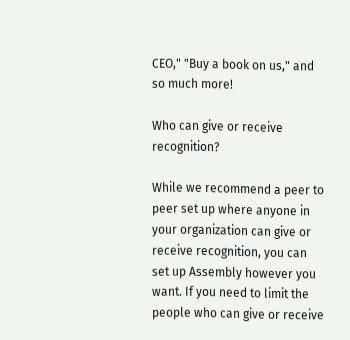CEO," "Buy a book on us," and so much more!

Who can give or receive recognition?

While we recommend a peer to peer set up where anyone in your organization can give or receive recognition, you can set up Assembly however you want. If you need to limit the people who can give or receive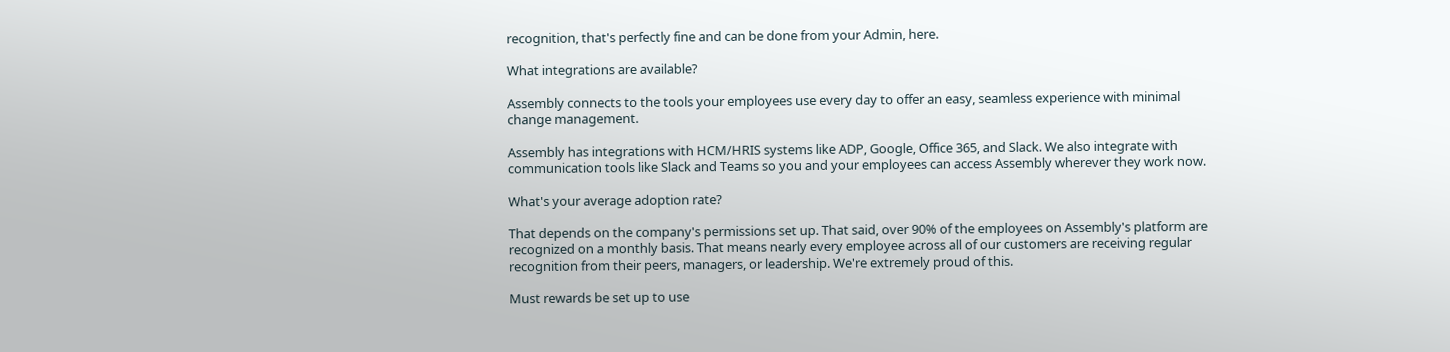recognition, that's perfectly fine and can be done from your Admin, here.

What integrations are available?

Assembly connects to the tools your employees use every day to offer an easy, seamless experience with minimal change management.

Assembly has integrations with HCM/HRIS systems like ADP, Google, Office 365, and Slack. We also integrate with communication tools like Slack and Teams so you and your employees can access Assembly wherever they work now.

What's your average adoption rate?

That depends on the company's permissions set up. That said, over 90% of the employees on Assembly's platform are recognized on a monthly basis. That means nearly every employee across all of our customers are receiving regular recognition from their peers, managers, or leadership. We're extremely proud of this.

Must rewards be set up to use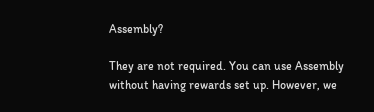Assembly?

They are not required. You can use Assembly without having rewards set up. However, we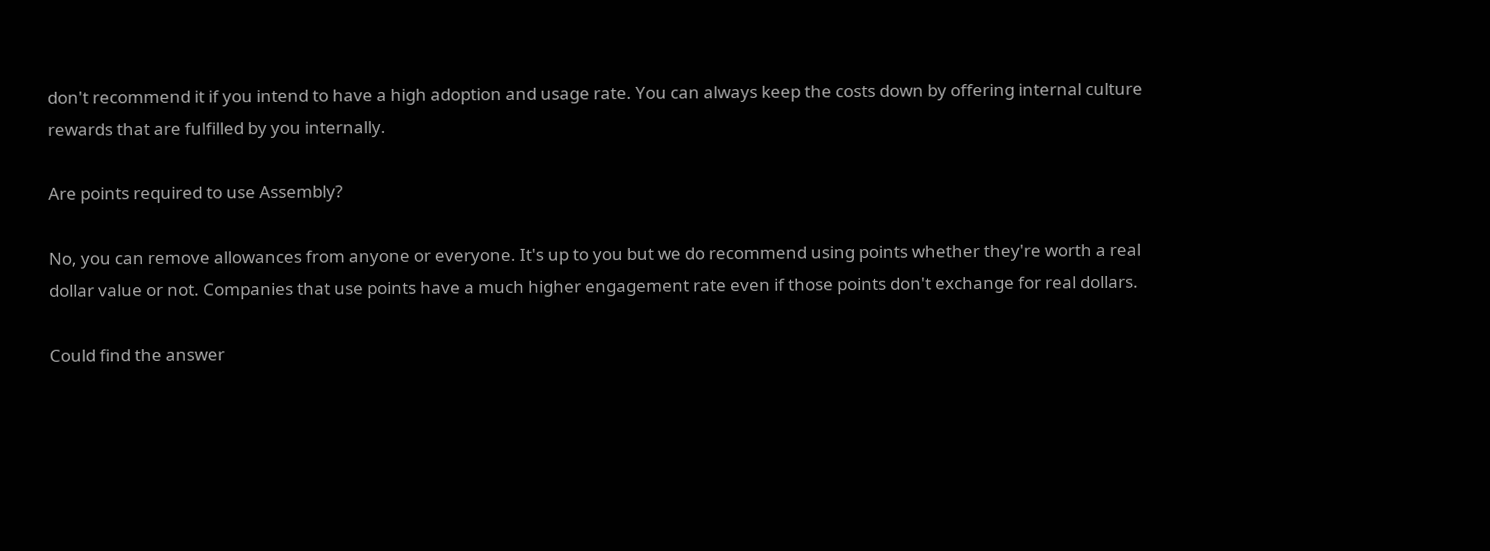don't recommend it if you intend to have a high adoption and usage rate. You can always keep the costs down by offering internal culture rewards that are fulfilled by you internally.

Are points required to use Assembly?

No, you can remove allowances from anyone or everyone. It's up to you but we do recommend using points whether they're worth a real dollar value or not. Companies that use points have a much higher engagement rate even if those points don't exchange for real dollars.

Could find the answer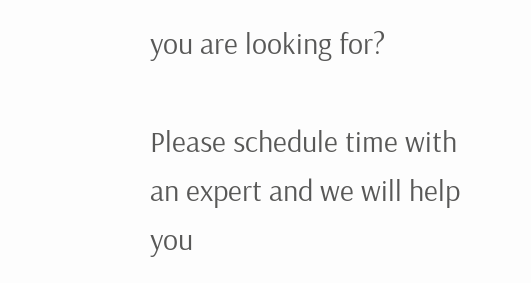you are looking for?

Please schedule time with an expert and we will help you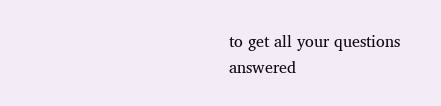to get all your questions answered